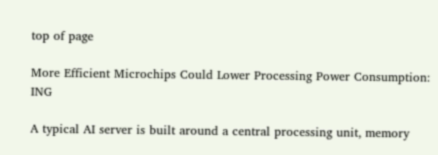top of page

More Efficient Microchips Could Lower Processing Power Consumption: ING

A typical AI server is built around a central processing unit, memory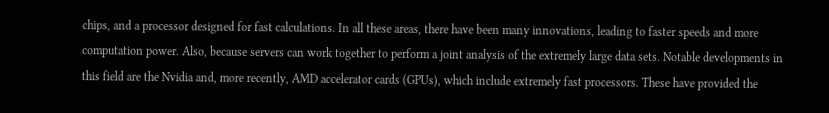chips, and a processor designed for fast calculations. In all these areas, there have been many innovations, leading to faster speeds and more computation power. Also, because servers can work together to perform a joint analysis of the extremely large data sets. Notable developments in this field are the Nvidia and, more recently, AMD accelerator cards (GPUs), which include extremely fast processors. These have provided the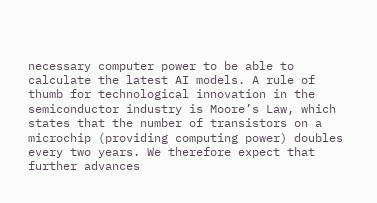necessary computer power to be able to calculate the latest AI models. A rule of thumb for technological innovation in the semiconductor industry is Moore’s Law, which states that the number of transistors on a microchip (providing computing power) doubles every two years. We therefore expect that further advances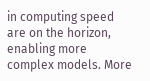in computing speed are on the horizon, enabling more complex models. More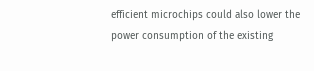efficient microchips could also lower the power consumption of the existing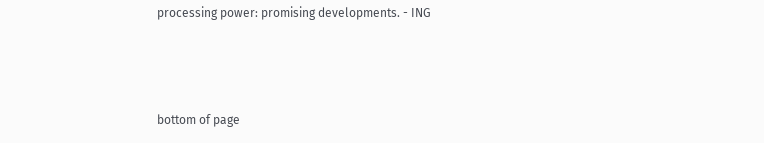processing power: promising developments. - ING



bottom of page